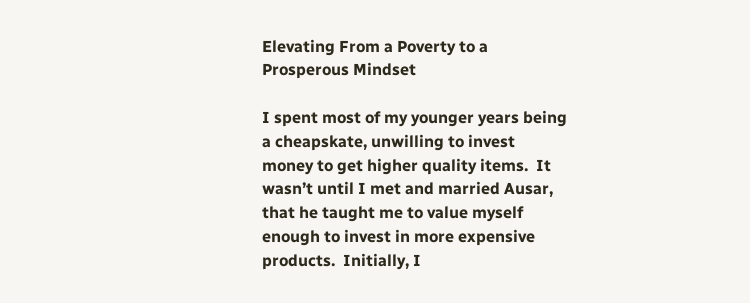Elevating From a Poverty to a Prosperous Mindset

I spent most of my younger years being a cheapskate, unwilling to invest money to get higher quality items.  It wasn’t until I met and married Ausar, that he taught me to value myself enough to invest in more expensive products.  Initially, I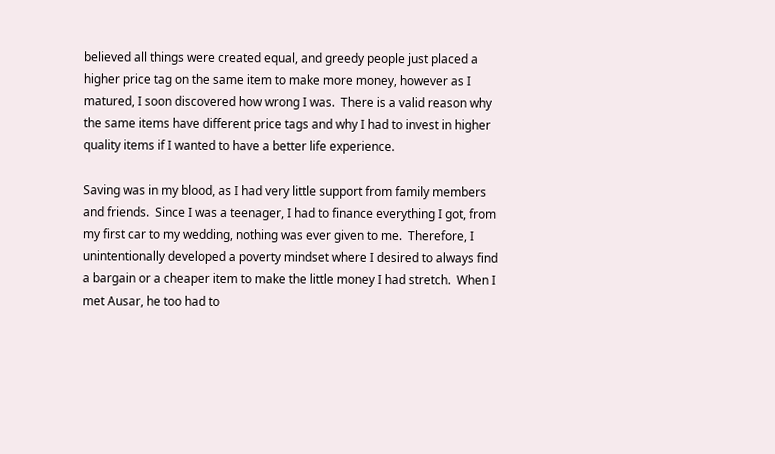believed all things were created equal, and greedy people just placed a higher price tag on the same item to make more money, however as I matured, I soon discovered how wrong I was.  There is a valid reason why the same items have different price tags and why I had to invest in higher quality items if I wanted to have a better life experience.

Saving was in my blood, as I had very little support from family members and friends.  Since I was a teenager, I had to finance everything I got, from my first car to my wedding, nothing was ever given to me.  Therefore, I unintentionally developed a poverty mindset where I desired to always find a bargain or a cheaper item to make the little money I had stretch.  When I met Ausar, he too had to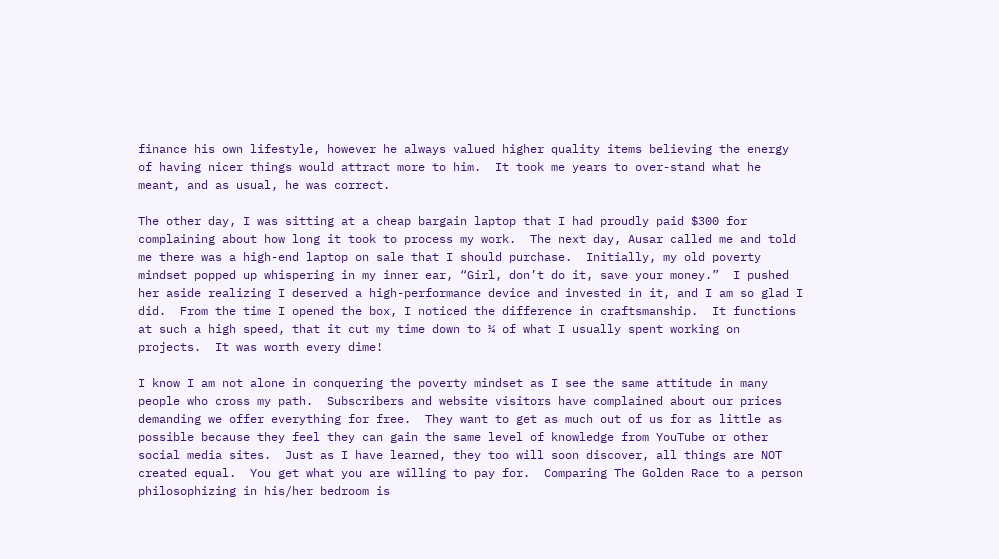finance his own lifestyle, however he always valued higher quality items believing the energy of having nicer things would attract more to him.  It took me years to over-stand what he meant, and as usual, he was correct.

The other day, I was sitting at a cheap bargain laptop that I had proudly paid $300 for complaining about how long it took to process my work.  The next day, Ausar called me and told me there was a high-end laptop on sale that I should purchase.  Initially, my old poverty mindset popped up whispering in my inner ear, “Girl, don’t do it, save your money.”  I pushed her aside realizing I deserved a high-performance device and invested in it, and I am so glad I did.  From the time I opened the box, I noticed the difference in craftsmanship.  It functions at such a high speed, that it cut my time down to ¼ of what I usually spent working on projects.  It was worth every dime!

I know I am not alone in conquering the poverty mindset as I see the same attitude in many people who cross my path.  Subscribers and website visitors have complained about our prices demanding we offer everything for free.  They want to get as much out of us for as little as possible because they feel they can gain the same level of knowledge from YouTube or other social media sites.  Just as I have learned, they too will soon discover, all things are NOT created equal.  You get what you are willing to pay for.  Comparing The Golden Race to a person philosophizing in his/her bedroom is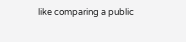like comparing a public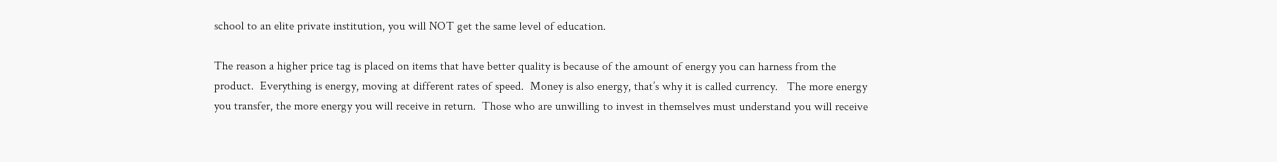school to an elite private institution, you will NOT get the same level of education.

The reason a higher price tag is placed on items that have better quality is because of the amount of energy you can harness from the product.  Everything is energy, moving at different rates of speed.  Money is also energy, that’s why it is called currency.   The more energy you transfer, the more energy you will receive in return.  Those who are unwilling to invest in themselves must understand you will receive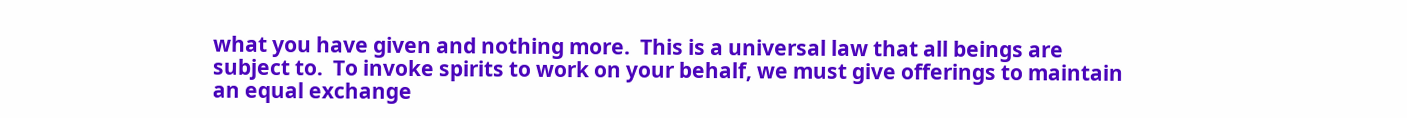what you have given and nothing more.  This is a universal law that all beings are subject to.  To invoke spirits to work on your behalf, we must give offerings to maintain an equal exchange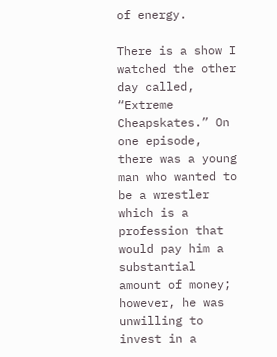of energy.

There is a show I watched the other day called, “Extreme Cheapskates.” On one episode, there was a young man who wanted to be a wrestler which is a profession that would pay him a substantial amount of money; however, he was unwilling to invest in a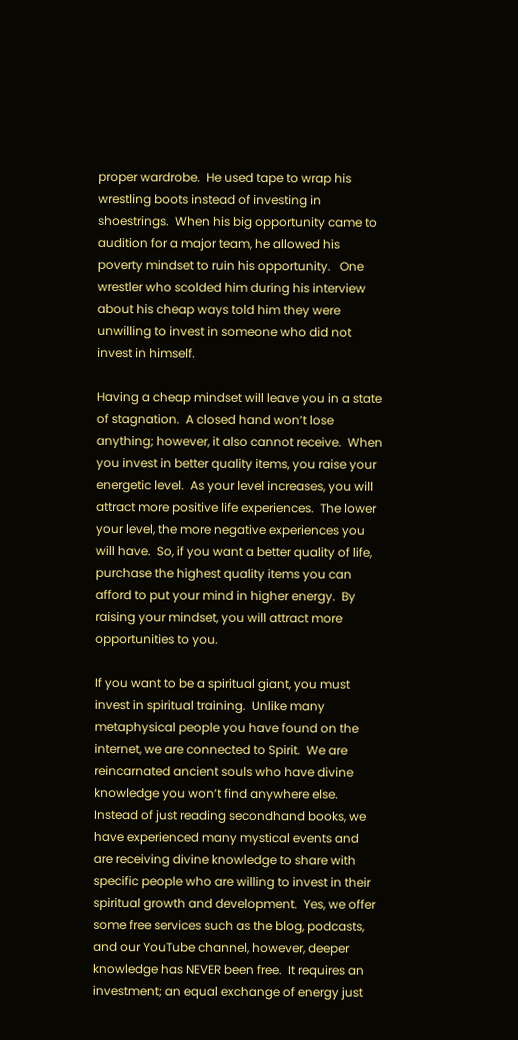proper wardrobe.  He used tape to wrap his wrestling boots instead of investing in shoestrings.  When his big opportunity came to audition for a major team, he allowed his poverty mindset to ruin his opportunity.   One wrestler who scolded him during his interview about his cheap ways told him they were unwilling to invest in someone who did not invest in himself.

Having a cheap mindset will leave you in a state of stagnation.  A closed hand won’t lose anything; however, it also cannot receive.  When you invest in better quality items, you raise your energetic level.  As your level increases, you will attract more positive life experiences.  The lower your level, the more negative experiences you will have.  So, if you want a better quality of life, purchase the highest quality items you can afford to put your mind in higher energy.  By raising your mindset, you will attract more opportunities to you.

If you want to be a spiritual giant, you must invest in spiritual training.  Unlike many metaphysical people you have found on the internet, we are connected to Spirit.  We are reincarnated ancient souls who have divine knowledge you won’t find anywhere else.  Instead of just reading secondhand books, we have experienced many mystical events and are receiving divine knowledge to share with specific people who are willing to invest in their spiritual growth and development.  Yes, we offer some free services such as the blog, podcasts, and our YouTube channel, however, deeper knowledge has NEVER been free.  It requires an investment; an equal exchange of energy just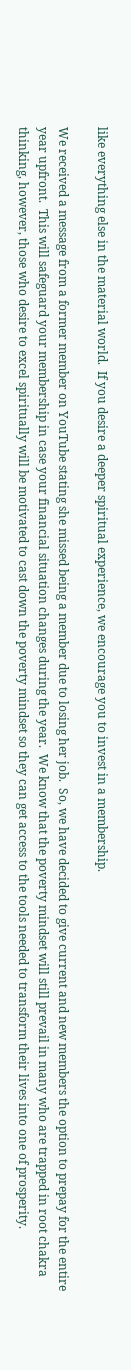like everything else in the material world.  If you desire a deeper spiritual experience, we encourage you to invest in a membership.

We received a message from a former member on YouTube stating she missed being a member due to losing her job.  So, we have decided to give current and new members the option to prepay for the entire year upfront.  This will safeguard your membership in case your financial situation changes during the year.  We know that the poverty mindset will still prevail in many who are trapped in root chakra thinking, however, those who desire to excel spiritually will be motivated to cast down the poverty mindset so they can get access to the tools needed to transform their lives into one of prosperity.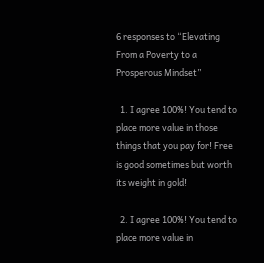6 responses to “Elevating From a Poverty to a Prosperous Mindset”

  1. I agree 100%! You tend to place more value in those things that you pay for! Free is good sometimes but worth its weight in gold!

  2. I agree 100%! You tend to place more value in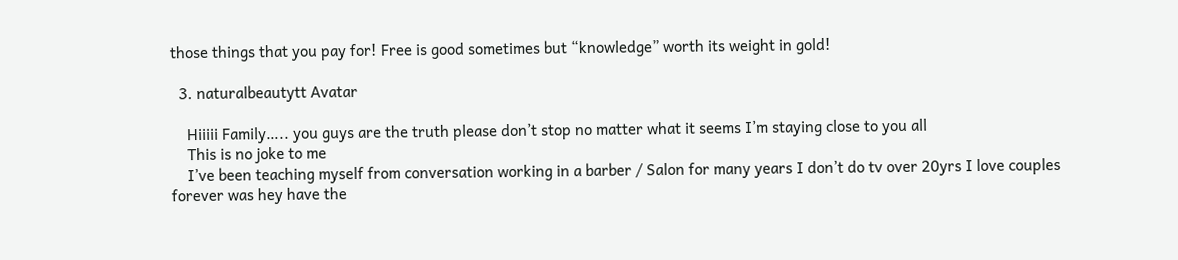those things that you pay for! Free is good sometimes but “knowledge” worth its weight in gold!

  3. naturalbeautytt Avatar

    Hiiiii Family….. you guys are the truth please don’t stop no matter what it seems I’m staying close to you all
    This is no joke to me
    I’ve been teaching myself from conversation working in a barber / Salon for many years I don’t do tv over 20yrs I love couples forever was hey have the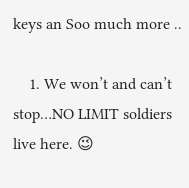keys an Soo much more ..

    1. We won’t and can’t stop…NO LIMIT soldiers live here. 😉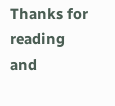Thanks for reading and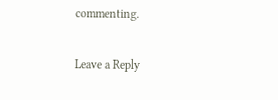commenting.

Leave a Reply